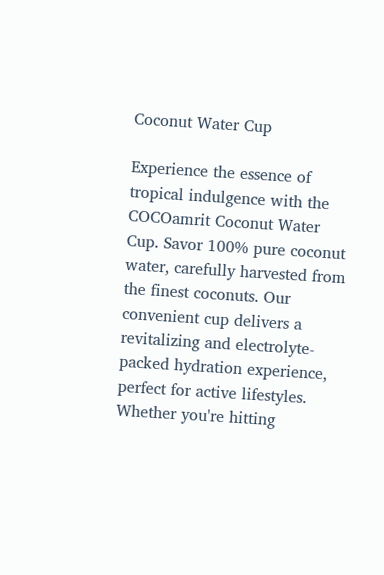Coconut Water Cup

Experience the essence of tropical indulgence with the COCOamrit Coconut Water Cup. Savor 100% pure coconut water, carefully harvested from the finest coconuts. Our convenient cup delivers a revitalizing and electrolyte-packed hydration experience, perfect for active lifestyles. Whether you're hitting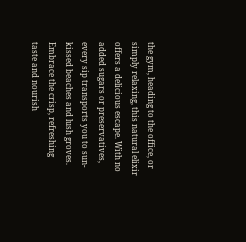the gym, heading to the office, or simply relaxing, this natural elixir offers a delicious escape. With no added sugars or preservatives, every sip transports you to sun-kissed beaches and lush groves. Embrace the crisp, refreshing taste and nourish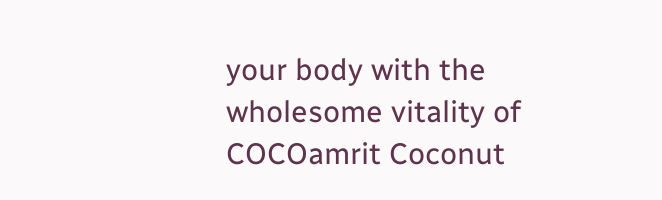your body with the wholesome vitality of COCOamrit Coconut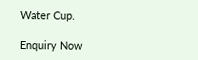Water Cup.

Enquiry Now